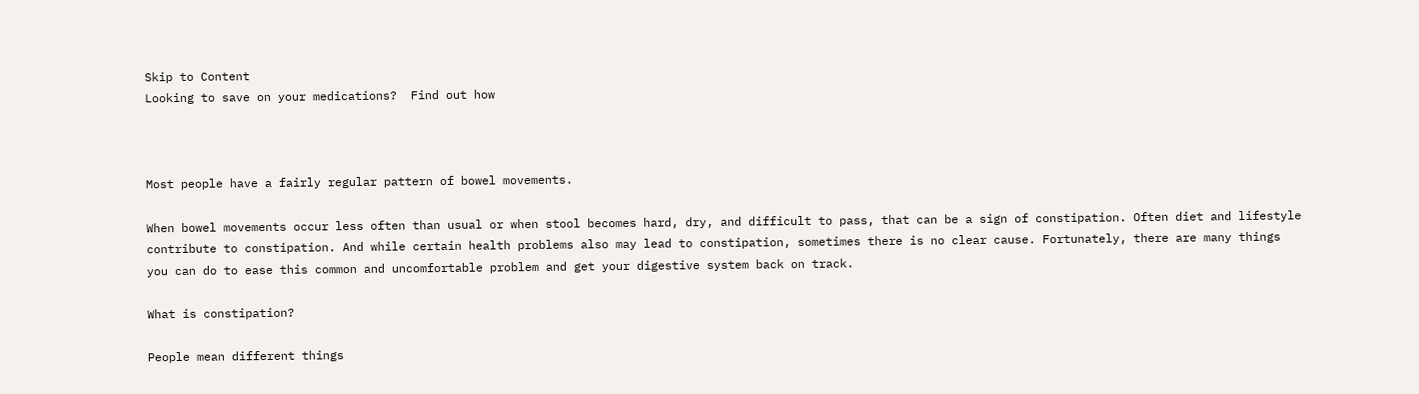Skip to Content
Looking to save on your medications?  Find out how



Most people have a fairly regular pattern of bowel movements.

When bowel movements occur less often than usual or when stool becomes hard, dry, and difficult to pass, that can be a sign of constipation. Often diet and lifestyle contribute to constipation. And while certain health problems also may lead to constipation, sometimes there is no clear cause. Fortunately, there are many things you can do to ease this common and uncomfortable problem and get your digestive system back on track.

What is constipation?

People mean different things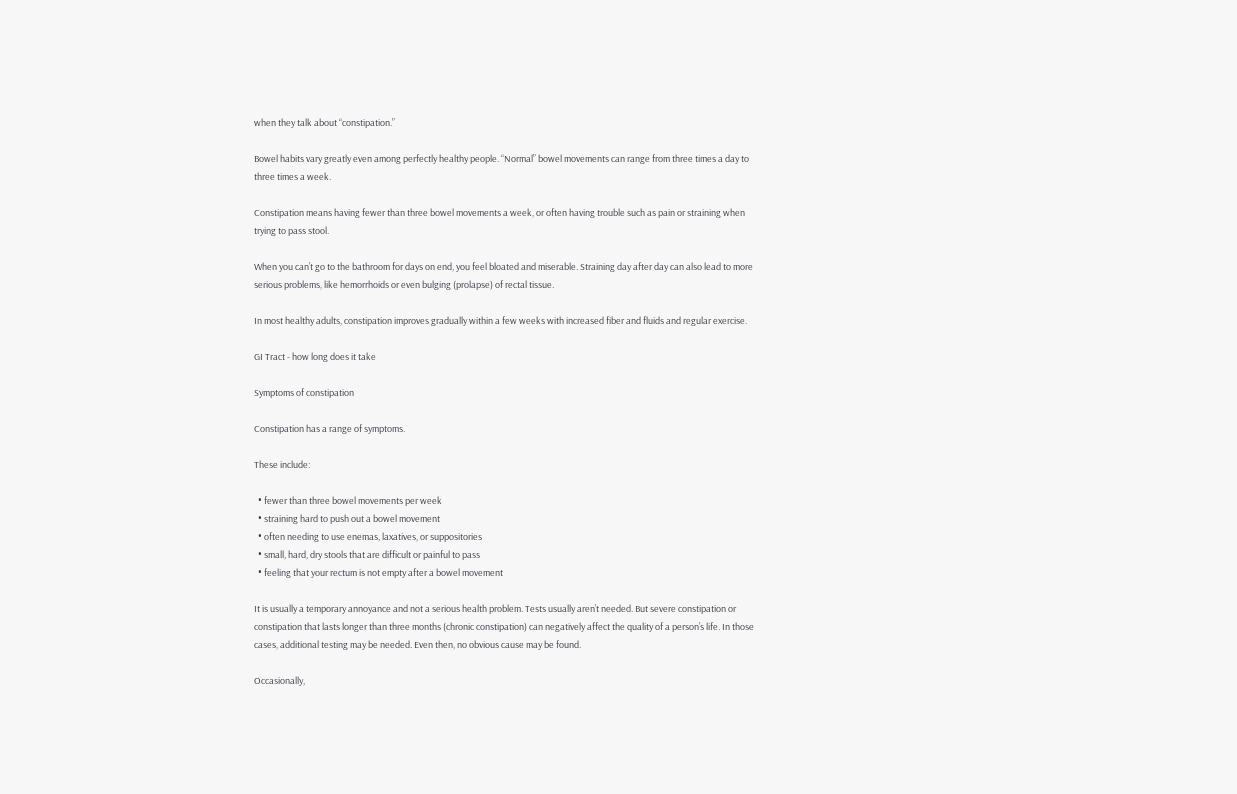when they talk about “constipation.”

Bowel habits vary greatly even among perfectly healthy people. “Normal” bowel movements can range from three times a day to three times a week.

Constipation means having fewer than three bowel movements a week, or often having trouble such as pain or straining when trying to pass stool.

When you can’t go to the bathroom for days on end, you feel bloated and miserable. Straining day after day can also lead to more serious problems, like hemorrhoids or even bulging (prolapse) of rectal tissue.

In most healthy adults, constipation improves gradually within a few weeks with increased fiber and fluids and regular exercise.

GI Tract - how long does it take

Symptoms of constipation

Constipation has a range of symptoms.

These include:

  • fewer than three bowel movements per week
  • straining hard to push out a bowel movement
  • often needing to use enemas, laxatives, or suppositories
  • small, hard, dry stools that are difficult or painful to pass
  • feeling that your rectum is not empty after a bowel movement

It is usually a temporary annoyance and not a serious health problem. Tests usually aren’t needed. But severe constipation or constipation that lasts longer than three months (chronic constipation) can negatively affect the quality of a person’s life. In those cases, additional testing may be needed. Even then, no obvious cause may be found.

Occasionally,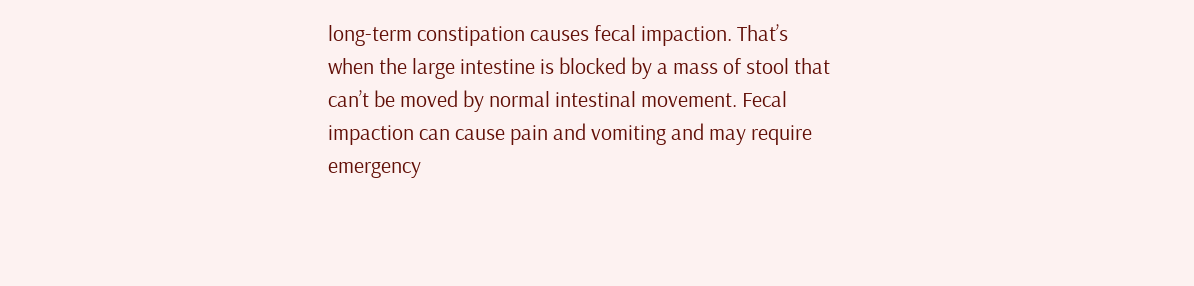long-term constipation causes fecal impaction. That’s when the large intestine is blocked by a mass of stool that can’t be moved by normal intestinal movement. Fecal impaction can cause pain and vomiting and may require emergency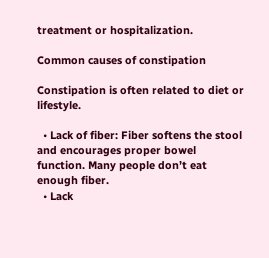treatment or hospitalization.

Common causes of constipation

Constipation is often related to diet or lifestyle.

  • Lack of fiber: Fiber softens the stool and encourages proper bowel function. Many people don’t eat enough fiber.
  • Lack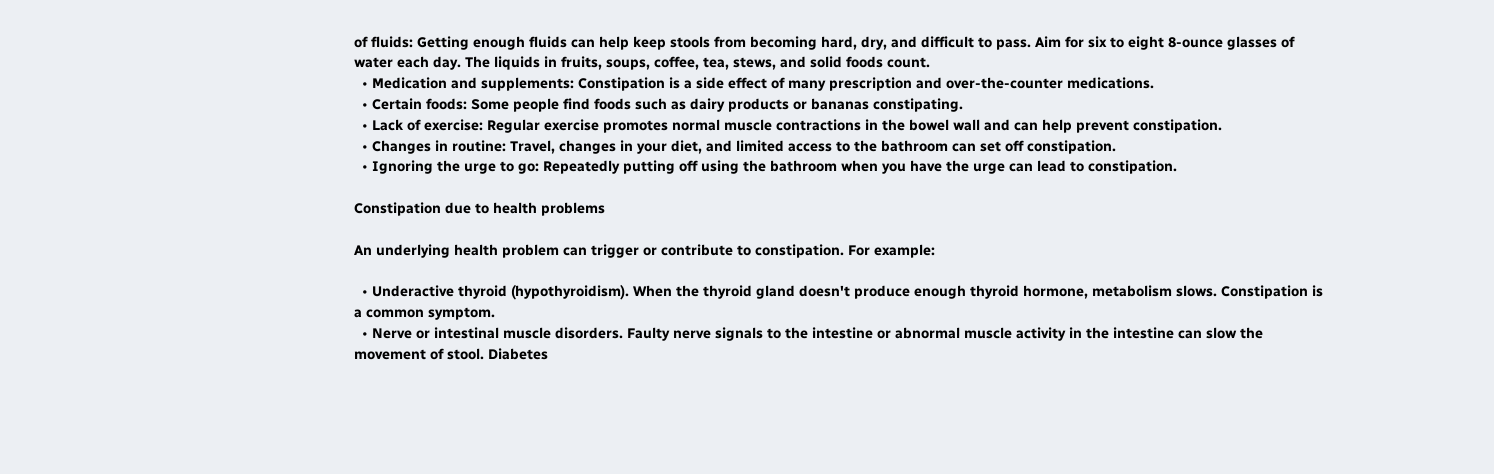of fluids: Getting enough fluids can help keep stools from becoming hard, dry, and difficult to pass. Aim for six to eight 8-ounce glasses of water each day. The liquids in fruits, soups, coffee, tea, stews, and solid foods count.
  • Medication and supplements: Constipation is a side effect of many prescription and over-the-counter medications.
  • Certain foods: Some people find foods such as dairy products or bananas constipating.
  • Lack of exercise: Regular exercise promotes normal muscle contractions in the bowel wall and can help prevent constipation.
  • Changes in routine: Travel, changes in your diet, and limited access to the bathroom can set off constipation.
  • Ignoring the urge to go: Repeatedly putting off using the bathroom when you have the urge can lead to constipation.

Constipation due to health problems

An underlying health problem can trigger or contribute to constipation. For example:

  • Underactive thyroid (hypothyroidism). When the thyroid gland doesn't produce enough thyroid hormone, metabolism slows. Constipation is a common symptom.
  • Nerve or intestinal muscle disorders. Faulty nerve signals to the intestine or abnormal muscle activity in the intestine can slow the movement of stool. Diabetes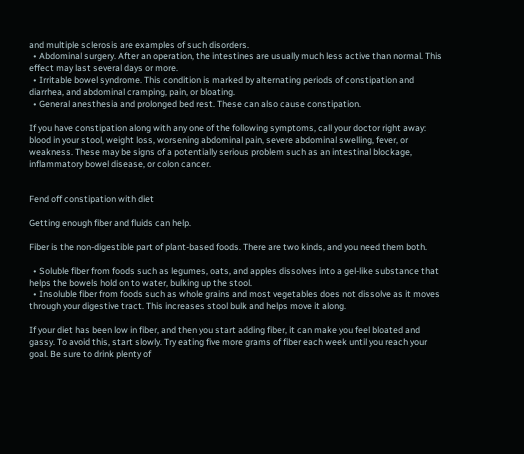and multiple sclerosis are examples of such disorders.
  • Abdominal surgery. After an operation, the intestines are usually much less active than normal. This effect may last several days or more.
  • Irritable bowel syndrome. This condition is marked by alternating periods of constipation and diarrhea, and abdominal cramping, pain, or bloating.
  • General anesthesia and prolonged bed rest. These can also cause constipation.

If you have constipation along with any one of the following symptoms, call your doctor right away: blood in your stool, weight loss, worsening abdominal pain, severe abdominal swelling, fever, or weakness. These may be signs of a potentially serious problem such as an intestinal blockage, inflammatory bowel disease, or colon cancer.


Fend off constipation with diet

Getting enough fiber and fluids can help.

Fiber is the non-digestible part of plant-based foods. There are two kinds, and you need them both.

  • Soluble fiber from foods such as legumes, oats, and apples dissolves into a gel-like substance that helps the bowels hold on to water, bulking up the stool.
  • Insoluble fiber from foods such as whole grains and most vegetables does not dissolve as it moves through your digestive tract. This increases stool bulk and helps move it along.

If your diet has been low in fiber, and then you start adding fiber, it can make you feel bloated and gassy. To avoid this, start slowly. Try eating five more grams of fiber each week until you reach your goal. Be sure to drink plenty of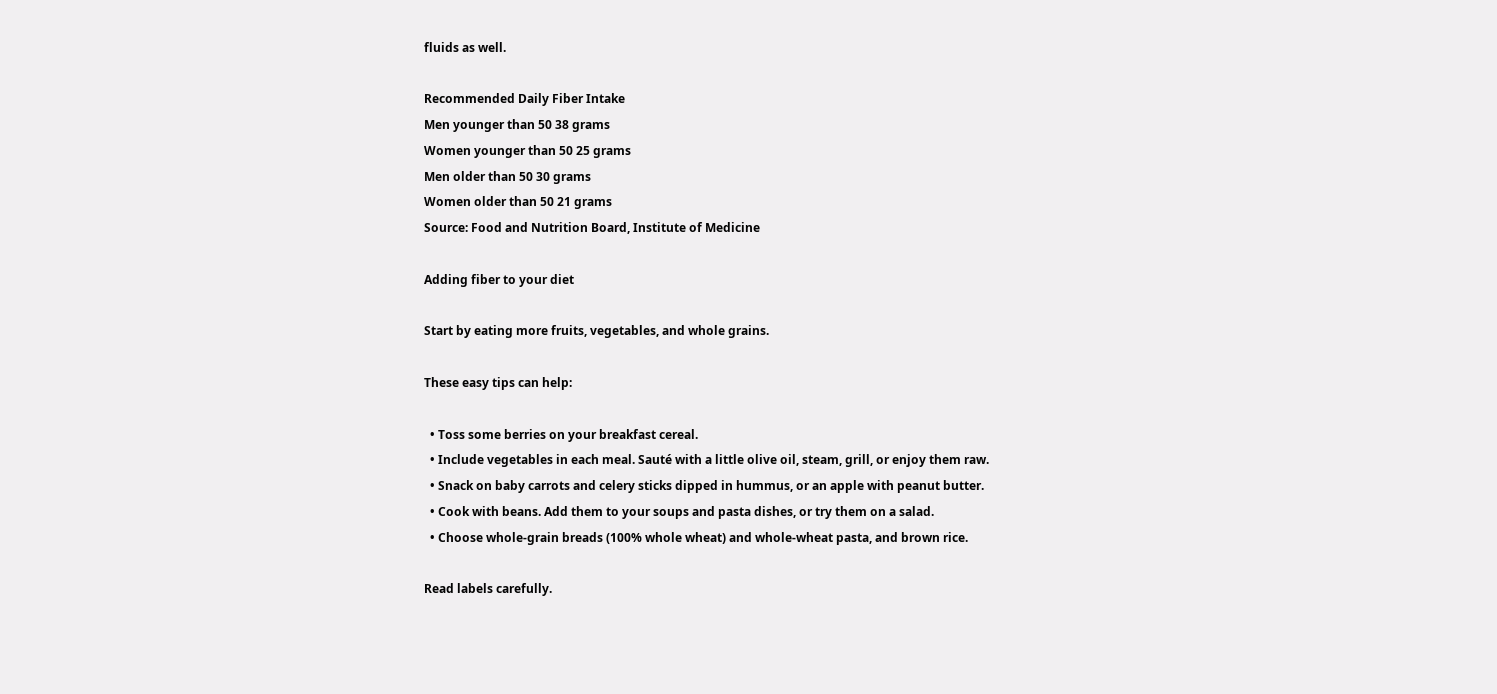fluids as well.

Recommended Daily Fiber Intake
Men younger than 50 38 grams
Women younger than 50 25 grams
Men older than 50 30 grams
Women older than 50 21 grams
Source: Food and Nutrition Board, Institute of Medicine

Adding fiber to your diet

Start by eating more fruits, vegetables, and whole grains.

These easy tips can help:

  • Toss some berries on your breakfast cereal.
  • Include vegetables in each meal. Sauté with a little olive oil, steam, grill, or enjoy them raw.
  • Snack on baby carrots and celery sticks dipped in hummus, or an apple with peanut butter.
  • Cook with beans. Add them to your soups and pasta dishes, or try them on a salad.
  • Choose whole-grain breads (100% whole wheat) and whole-wheat pasta, and brown rice.

Read labels carefully.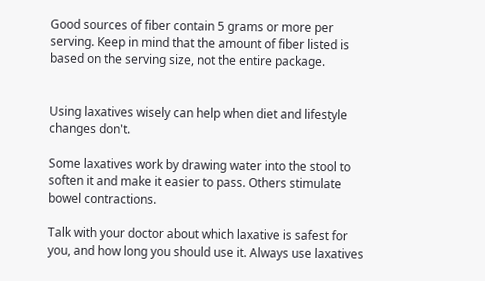Good sources of fiber contain 5 grams or more per serving. Keep in mind that the amount of fiber listed is based on the serving size, not the entire package.


Using laxatives wisely can help when diet and lifestyle changes don't.

Some laxatives work by drawing water into the stool to soften it and make it easier to pass. Others stimulate bowel contractions.

Talk with your doctor about which laxative is safest for you, and how long you should use it. Always use laxatives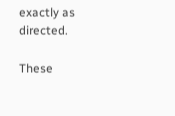exactly as directed.

These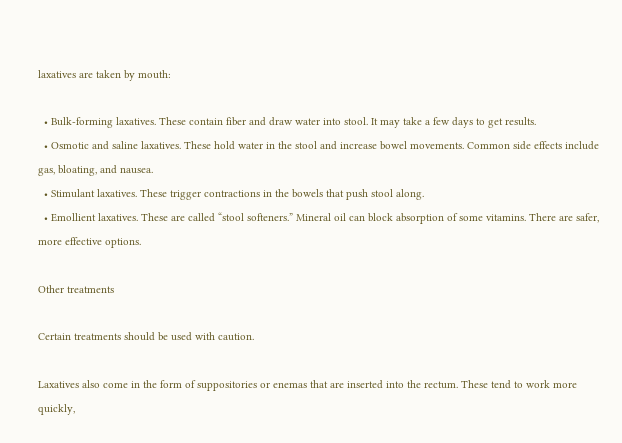laxatives are taken by mouth:

  • Bulk-forming laxatives. These contain fiber and draw water into stool. It may take a few days to get results.
  • Osmotic and saline laxatives. These hold water in the stool and increase bowel movements. Common side effects include gas, bloating, and nausea.
  • Stimulant laxatives. These trigger contractions in the bowels that push stool along.
  • Emollient laxatives. These are called “stool softeners.” Mineral oil can block absorption of some vitamins. There are safer, more effective options.

Other treatments

Certain treatments should be used with caution.

Laxatives also come in the form of suppositories or enemas that are inserted into the rectum. These tend to work more quickly,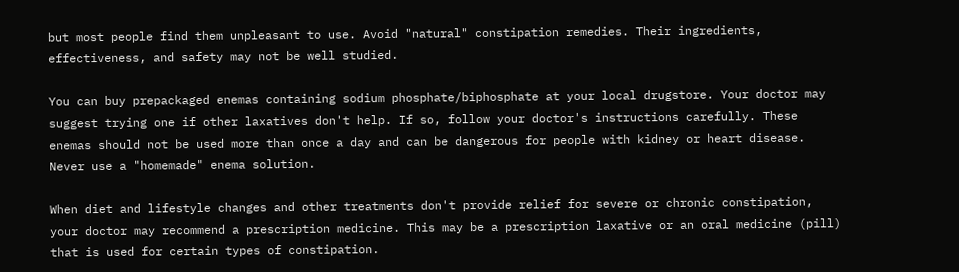but most people find them unpleasant to use. Avoid "natural" constipation remedies. Their ingredients, effectiveness, and safety may not be well studied.

You can buy prepackaged enemas containing sodium phosphate/biphosphate at your local drugstore. Your doctor may suggest trying one if other laxatives don't help. If so, follow your doctor's instructions carefully. These enemas should not be used more than once a day and can be dangerous for people with kidney or heart disease. Never use a "homemade" enema solution.

When diet and lifestyle changes and other treatments don't provide relief for severe or chronic constipation, your doctor may recommend a prescription medicine. This may be a prescription laxative or an oral medicine (pill) that is used for certain types of constipation.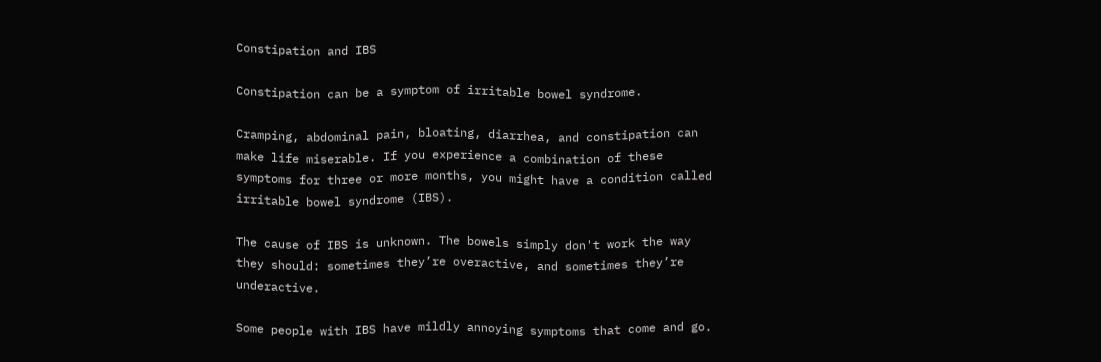Constipation and IBS

Constipation can be a symptom of irritable bowel syndrome.

Cramping, abdominal pain, bloating, diarrhea, and constipation can make life miserable. If you experience a combination of these symptoms for three or more months, you might have a condition called irritable bowel syndrome (IBS).

The cause of IBS is unknown. The bowels simply don't work the way they should: sometimes they’re overactive, and sometimes they’re underactive.

Some people with IBS have mildly annoying symptoms that come and go.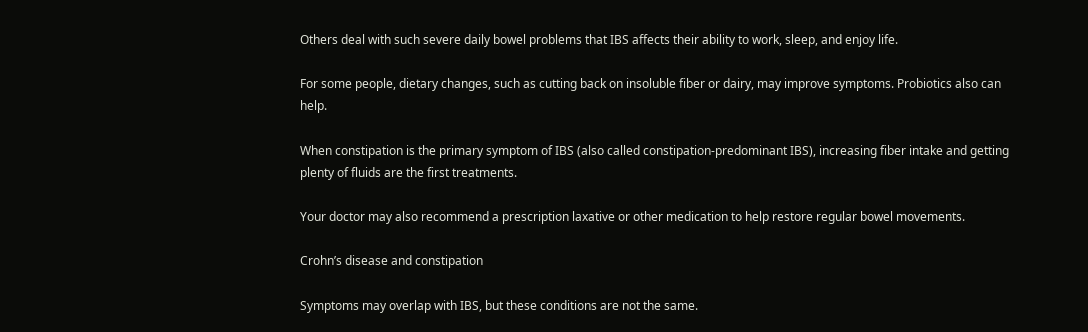Others deal with such severe daily bowel problems that IBS affects their ability to work, sleep, and enjoy life.

For some people, dietary changes, such as cutting back on insoluble fiber or dairy, may improve symptoms. Probiotics also can help.

When constipation is the primary symptom of IBS (also called constipation-predominant IBS), increasing fiber intake and getting plenty of fluids are the first treatments.

Your doctor may also recommend a prescription laxative or other medication to help restore regular bowel movements.

Crohn’s disease and constipation

Symptoms may overlap with IBS, but these conditions are not the same.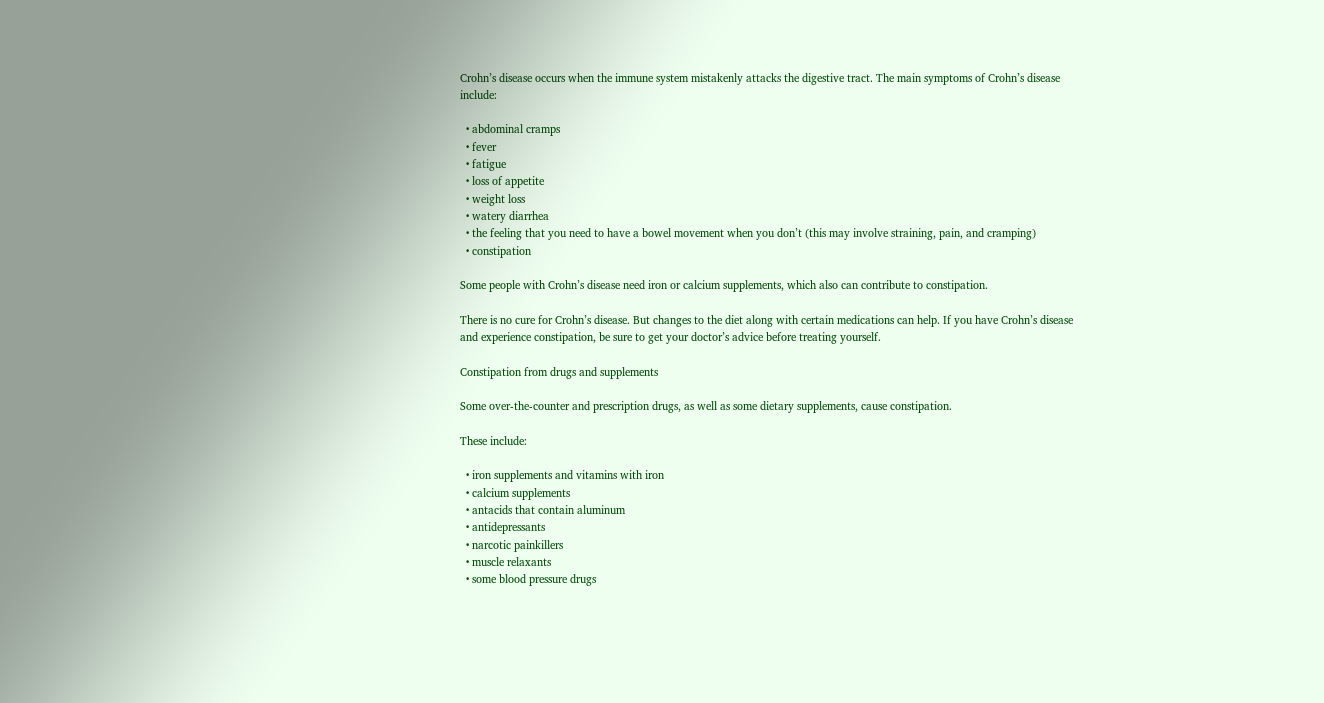Crohn’s disease occurs when the immune system mistakenly attacks the digestive tract. The main symptoms of Crohn’s disease include:

  • abdominal cramps
  • fever
  • fatigue
  • loss of appetite
  • weight loss
  • watery diarrhea
  • the feeling that you need to have a bowel movement when you don’t (this may involve straining, pain, and cramping)
  • constipation

Some people with Crohn’s disease need iron or calcium supplements, which also can contribute to constipation.

There is no cure for Crohn’s disease. But changes to the diet along with certain medications can help. If you have Crohn’s disease and experience constipation, be sure to get your doctor’s advice before treating yourself.

Constipation from drugs and supplements

Some over-the-counter and prescription drugs, as well as some dietary supplements, cause constipation.

These include:

  • iron supplements and vitamins with iron
  • calcium supplements
  • antacids that contain aluminum
  • antidepressants
  • narcotic painkillers
  • muscle relaxants
  • some blood pressure drugs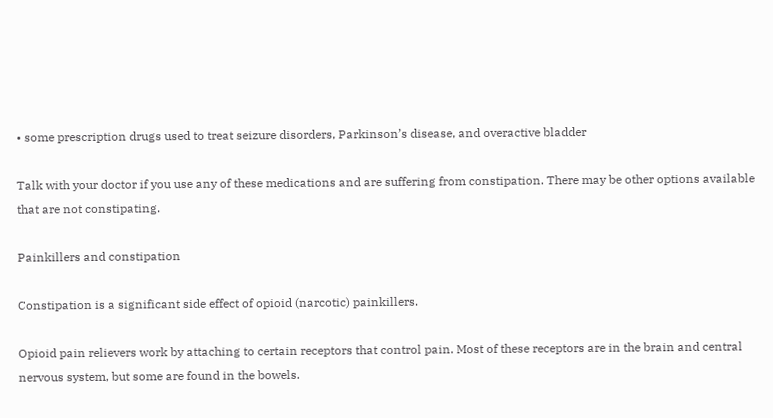• some prescription drugs used to treat seizure disorders, Parkinson’s disease, and overactive bladder

Talk with your doctor if you use any of these medications and are suffering from constipation. There may be other options available that are not constipating.

Painkillers and constipation

Constipation is a significant side effect of opioid (narcotic) painkillers.

Opioid pain relievers work by attaching to certain receptors that control pain. Most of these receptors are in the brain and central nervous system, but some are found in the bowels.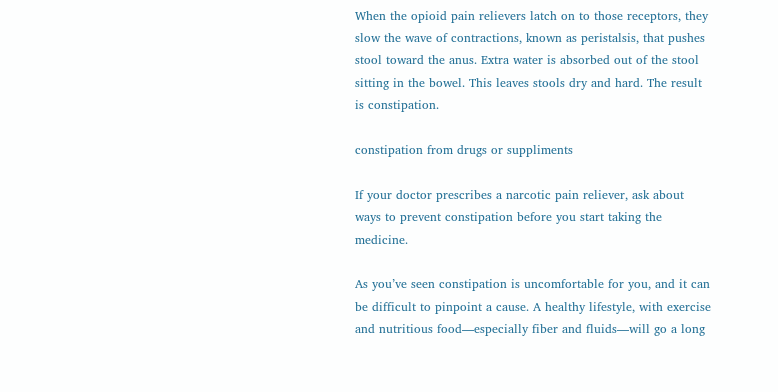When the opioid pain relievers latch on to those receptors, they slow the wave of contractions, known as peristalsis, that pushes stool toward the anus. Extra water is absorbed out of the stool sitting in the bowel. This leaves stools dry and hard. The result is constipation.

constipation from drugs or suppliments

If your doctor prescribes a narcotic pain reliever, ask about ways to prevent constipation before you start taking the medicine.

As you’ve seen constipation is uncomfortable for you, and it can be difficult to pinpoint a cause. A healthy lifestyle, with exercise and nutritious food—especially fiber and fluids—will go a long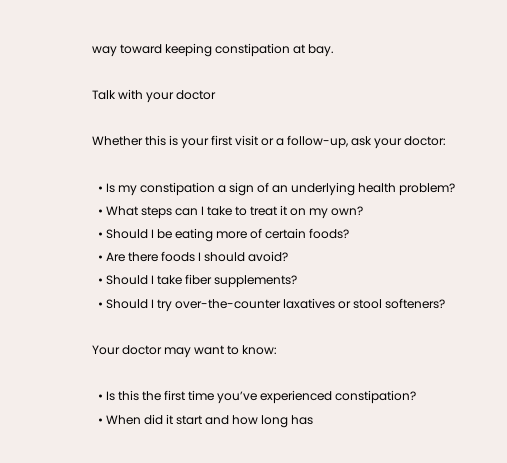way toward keeping constipation at bay.

Talk with your doctor

Whether this is your first visit or a follow-up, ask your doctor:

  • Is my constipation a sign of an underlying health problem?
  • What steps can I take to treat it on my own?
  • Should I be eating more of certain foods?
  • Are there foods I should avoid?
  • Should I take fiber supplements?
  • Should I try over-the-counter laxatives or stool softeners?

Your doctor may want to know:

  • Is this the first time you’ve experienced constipation?
  • When did it start and how long has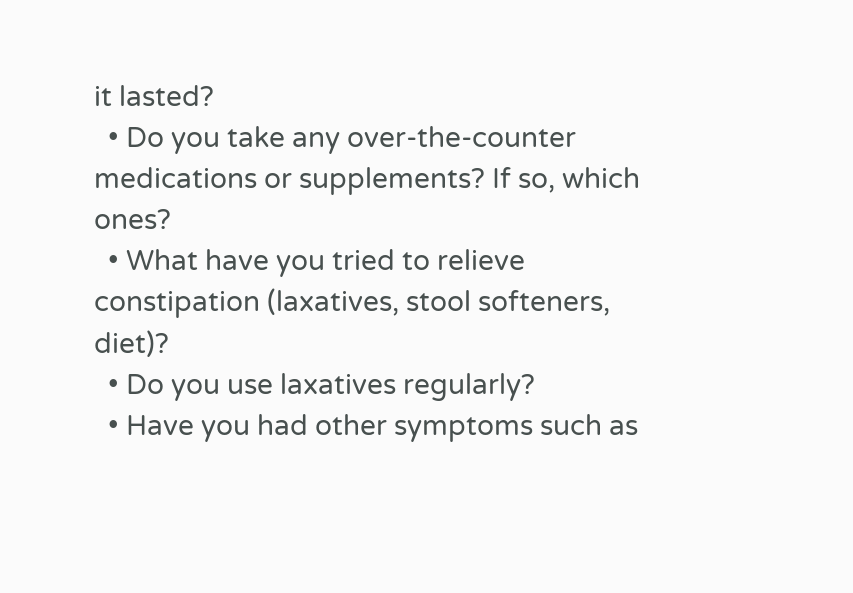it lasted?
  • Do you take any over-the-counter medications or supplements? If so, which ones?
  • What have you tried to relieve constipation (laxatives, stool softeners, diet)?
  • Do you use laxatives regularly?
  • Have you had other symptoms such as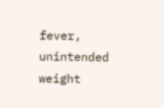fever, unintended weight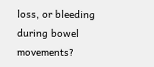loss, or bleeding during bowel movements?